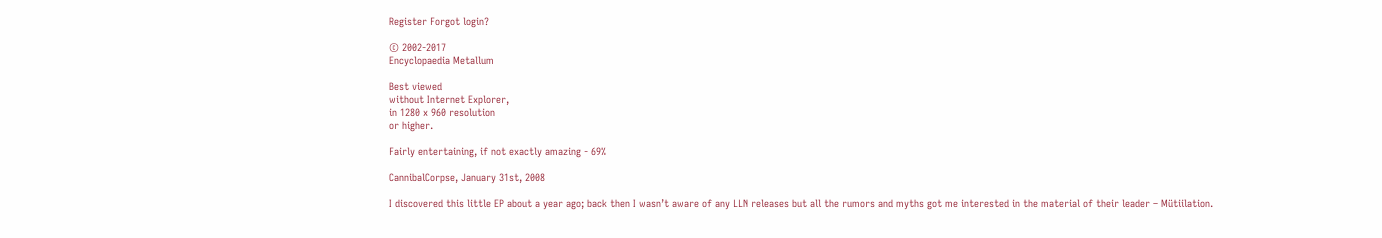Register Forgot login?

© 2002-2017
Encyclopaedia Metallum

Best viewed
without Internet Explorer,
in 1280 x 960 resolution
or higher.

Fairly entertaining, if not exactly amazing - 69%

CannibalCorpse, January 31st, 2008

I discovered this little EP about a year ago; back then I wasn’t aware of any LLN releases but all the rumors and myths got me interested in the material of their leader – Mütiilation.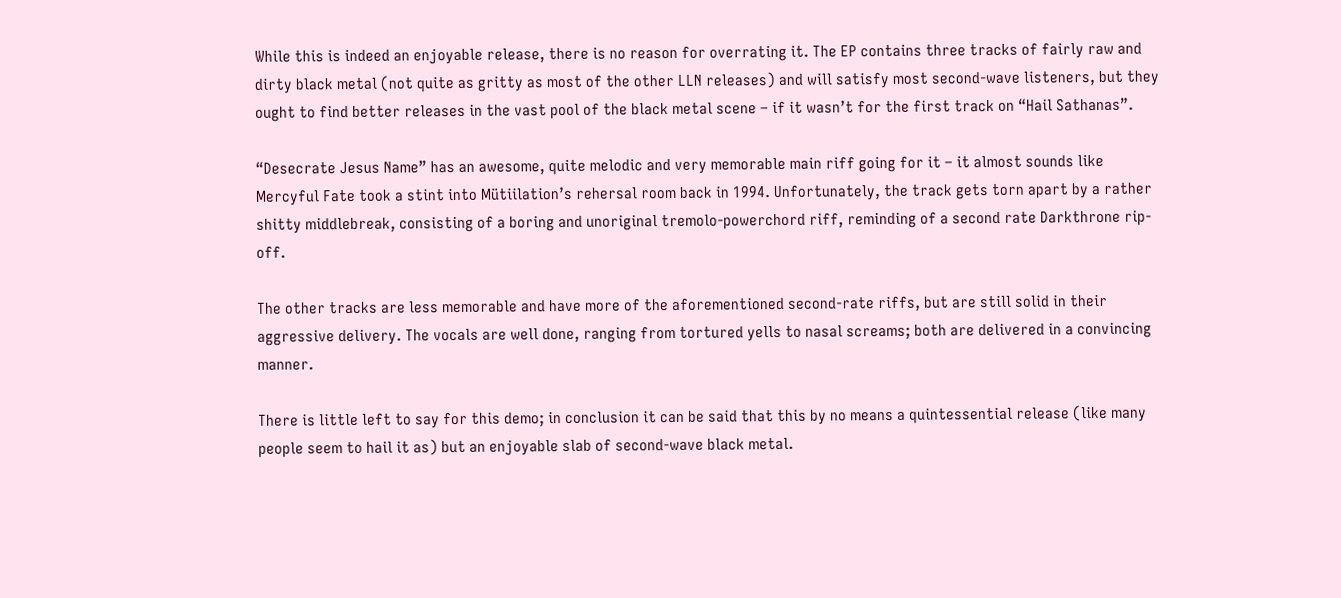While this is indeed an enjoyable release, there is no reason for overrating it. The EP contains three tracks of fairly raw and dirty black metal (not quite as gritty as most of the other LLN releases) and will satisfy most second-wave listeners, but they ought to find better releases in the vast pool of the black metal scene – if it wasn’t for the first track on “Hail Sathanas”.

“Desecrate Jesus Name” has an awesome, quite melodic and very memorable main riff going for it – it almost sounds like Mercyful Fate took a stint into Mütiilation’s rehersal room back in 1994. Unfortunately, the track gets torn apart by a rather shitty middlebreak, consisting of a boring and unoriginal tremolo-powerchord riff, reminding of a second rate Darkthrone rip-off.

The other tracks are less memorable and have more of the aforementioned second-rate riffs, but are still solid in their aggressive delivery. The vocals are well done, ranging from tortured yells to nasal screams; both are delivered in a convincing manner.

There is little left to say for this demo; in conclusion it can be said that this by no means a quintessential release (like many people seem to hail it as) but an enjoyable slab of second-wave black metal.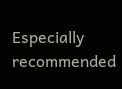Especially recommended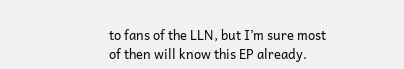to fans of the LLN, but I’m sure most of then will know this EP already.